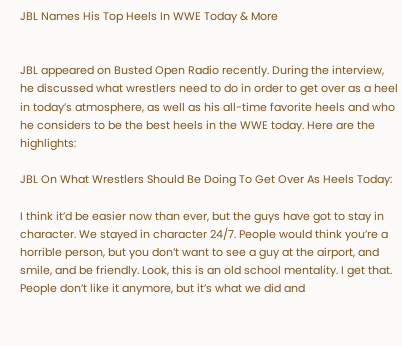JBL Names His Top Heels In WWE Today & More


JBL appeared on Busted Open Radio recently. During the interview, he discussed what wrestlers need to do in order to get over as a heel in today’s atmosphere, as well as his all-time favorite heels and who he considers to be the best heels in the WWE today. Here are the highlights:

JBL On What Wrestlers Should Be Doing To Get Over As Heels Today:

I think it’d be easier now than ever, but the guys have got to stay in character. We stayed in character 24/7. People would think you’re a horrible person, but you don’t want to see a guy at the airport, and smile, and be friendly. Look, this is an old school mentality. I get that. People don’t like it anymore, but it’s what we did and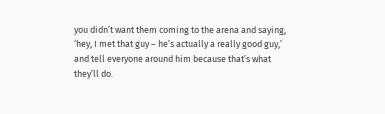you didn’t want them coming to the arena and saying, ‘hey, I met that guy – he’s actually a really good guy,’ and tell everyone around him because that’s what they’ll do.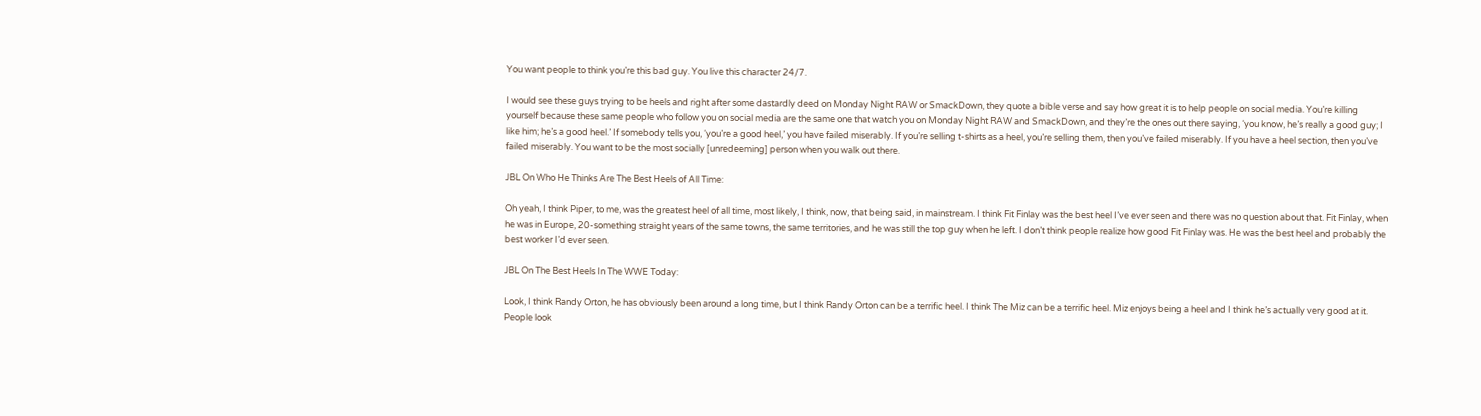You want people to think you’re this bad guy. You live this character 24/7.

I would see these guys trying to be heels and right after some dastardly deed on Monday Night RAW or SmackDown, they quote a bible verse and say how great it is to help people on social media. You’re killing yourself because these same people who follow you on social media are the same one that watch you on Monday Night RAW and SmackDown, and they’re the ones out there saying, ‘you know, he’s really a good guy; I like him; he’s a good heel.’ If somebody tells you, ‘you’re a good heel,’ you have failed miserably. If you’re selling t-shirts as a heel, you’re selling them, then you’ve failed miserably. If you have a heel section, then you’ve failed miserably. You want to be the most socially [unredeeming] person when you walk out there.

JBL On Who He Thinks Are The Best Heels of All Time:

Oh yeah, I think Piper, to me, was the greatest heel of all time, most likely, I think, now, that being said, in mainstream. I think Fit Finlay was the best heel I’ve ever seen and there was no question about that. Fit Finlay, when he was in Europe, 20-something straight years of the same towns, the same territories, and he was still the top guy when he left. I don’t think people realize how good Fit Finlay was. He was the best heel and probably the best worker I’d ever seen.

JBL On The Best Heels In The WWE Today:

Look, I think Randy Orton, he has obviously been around a long time, but I think Randy Orton can be a terrific heel. I think The Miz can be a terrific heel. Miz enjoys being a heel and I think he’s actually very good at it. People look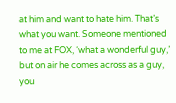at him and want to hate him. That’s what you want. Someone mentioned to me at FOX, ‘what a wonderful guy,’ but on air he comes across as a guy, you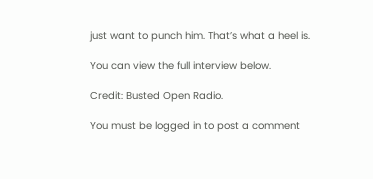just want to punch him. That’s what a heel is.

You can view the full interview below.

Credit: Busted Open Radio.

You must be logged in to post a comment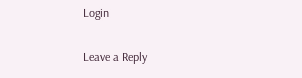Login

Leave a Reply